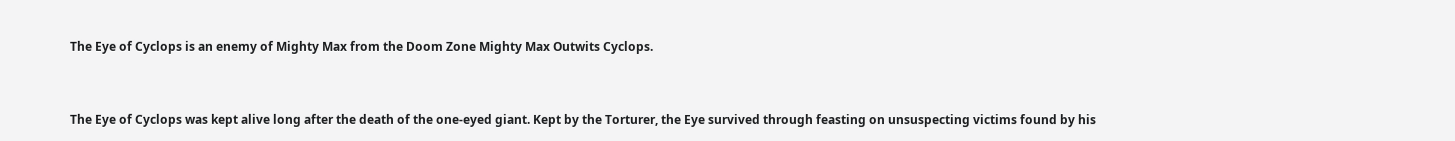The Eye of Cyclops is an enemy of Mighty Max from the Doom Zone Mighty Max Outwits Cyclops.


The Eye of Cyclops was kept alive long after the death of the one-eyed giant. Kept by the Torturer, the Eye survived through feasting on unsuspecting victims found by his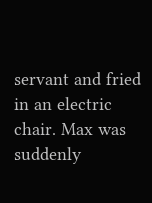servant and fried in an electric chair. Max was suddenly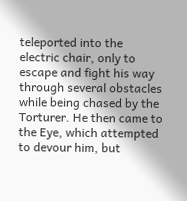teleported into the electric chair, only to escape and fight his way through several obstacles while being chased by the Torturer. He then came to the Eye, which attempted to devour him, but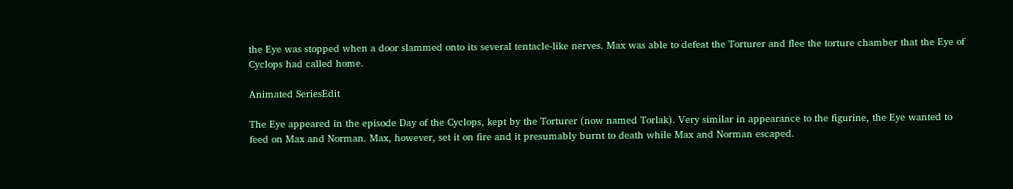the Eye was stopped when a door slammed onto its several tentacle-like nerves. Max was able to defeat the Torturer and flee the torture chamber that the Eye of Cyclops had called home.

Animated SeriesEdit

The Eye appeared in the episode Day of the Cyclops, kept by the Torturer (now named Torlak). Very similar in appearance to the figurine, the Eye wanted to feed on Max and Norman. Max, however, set it on fire and it presumably burnt to death while Max and Norman escaped.